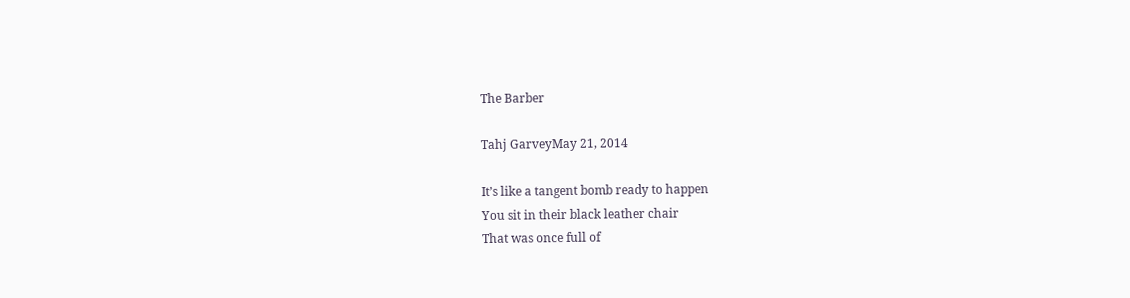The Barber

Tahj GarveyMay 21, 2014

It’s like a tangent bomb ready to happen
You sit in their black leather chair
That was once full of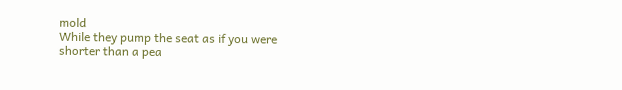mold
While they pump the seat as if you were shorter than a pea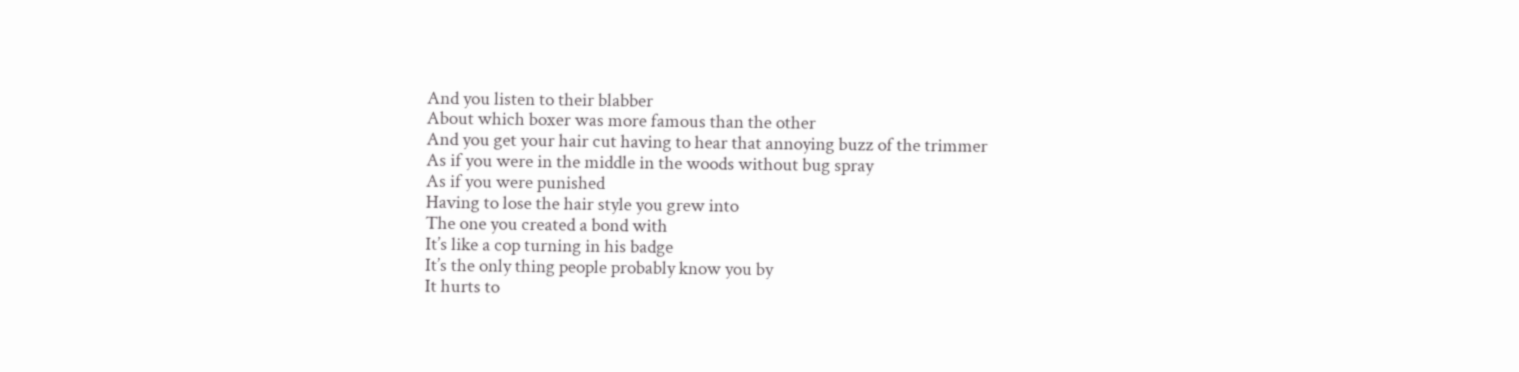And you listen to their blabber
About which boxer was more famous than the other
And you get your hair cut having to hear that annoying buzz of the trimmer
As if you were in the middle in the woods without bug spray
As if you were punished
Having to lose the hair style you grew into
The one you created a bond with
It’s like a cop turning in his badge
It’s the only thing people probably know you by
It hurts to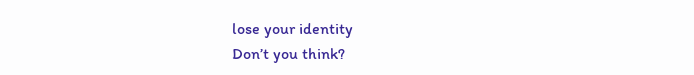lose your identity
Don’t you think?